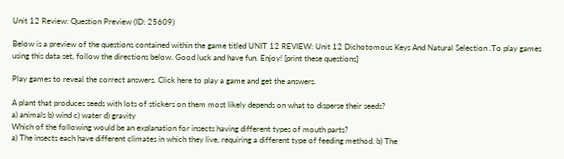Unit 12 Review: Question Preview (ID: 25609)

Below is a preview of the questions contained within the game titled UNIT 12 REVIEW: Unit 12 Dichotomous Keys And Natural Selection .To play games using this data set, follow the directions below. Good luck and have fun. Enjoy! [print these questions]

Play games to reveal the correct answers. Click here to play a game and get the answers.

A plant that produces seeds with lots of stickers on them most likely depends on what to disperse their seeds?
a) animals b) wind c) water d) gravity
Which of the following would be an explanation for insects having different types of mouth parts?
a) The insects each have different climates in which they live, requiring a different type of feeding method. b) The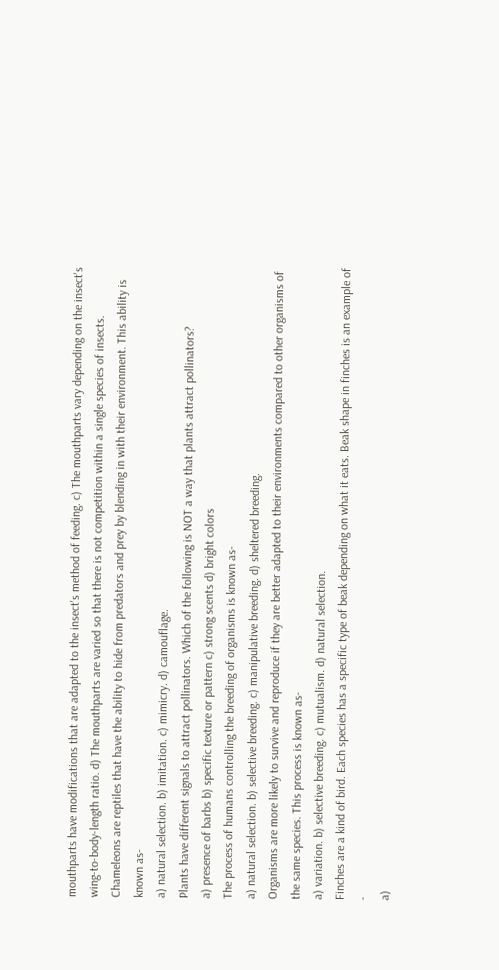mouthparts have modifications that are adapted to the insect's method of feeding. c) The mouthparts vary depending on the insect's wing-to-body-length ratio. d) The mouthparts are varied so that there is not competition within a single species of insects.
Chameleons are reptiles that have the ability to hide from predators and prey by blending in with their environment. This ability is known as-
a) natural selection. b) imitation. c) mimicry. d) camouflage.
Plants have different signals to attract pollinators. Which of the following is NOT a way that plants attract pollinators?
a) presence of barbs b) specific texture or pattern c) strong scents d) bright colors
The process of humans controlling the breeding of organisms is known as-
a) natural selection. b) selective breeding. c) manipulative breeding. d) sheltered breeding.
Organisms are more likely to survive and reproduce if they are better adapted to their environments compared to other organisms of the same species. This process is known as-
a) variation. b) selective breeding. c) mutualism. d) natural selection.
Finches are a kind of bird. Each species has a specific type of beak depending on what it eats. Beak shape in finches is an example of -
a)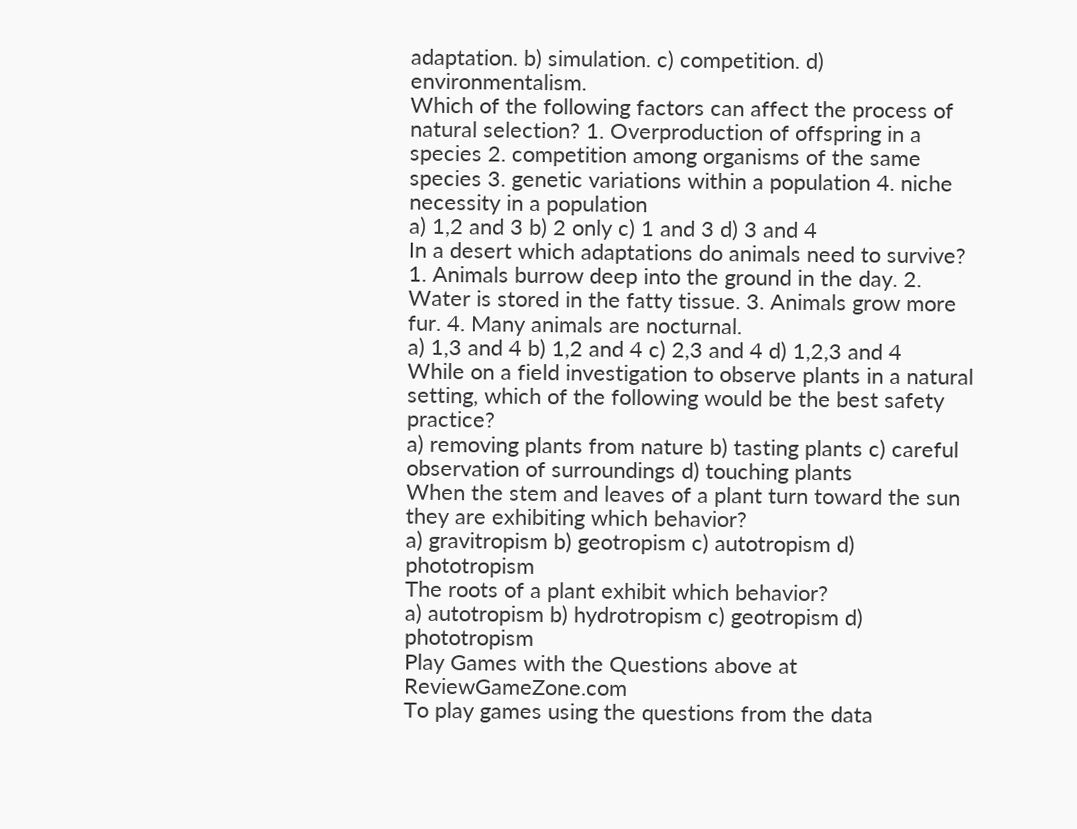adaptation. b) simulation. c) competition. d) environmentalism.
Which of the following factors can affect the process of natural selection? 1. Overproduction of offspring in a species 2. competition among organisms of the same species 3. genetic variations within a population 4. niche necessity in a population
a) 1,2 and 3 b) 2 only c) 1 and 3 d) 3 and 4
In a desert which adaptations do animals need to survive? 1. Animals burrow deep into the ground in the day. 2. Water is stored in the fatty tissue. 3. Animals grow more fur. 4. Many animals are nocturnal.
a) 1,3 and 4 b) 1,2 and 4 c) 2,3 and 4 d) 1,2,3 and 4
While on a field investigation to observe plants in a natural setting, which of the following would be the best safety practice?
a) removing plants from nature b) tasting plants c) careful observation of surroundings d) touching plants
When the stem and leaves of a plant turn toward the sun they are exhibiting which behavior?
a) gravitropism b) geotropism c) autotropism d) phototropism
The roots of a plant exhibit which behavior?
a) autotropism b) hydrotropism c) geotropism d) phototropism
Play Games with the Questions above at ReviewGameZone.com
To play games using the questions from the data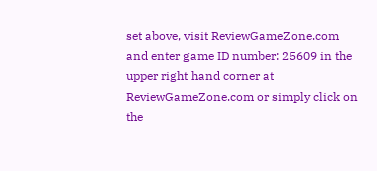set above, visit ReviewGameZone.com and enter game ID number: 25609 in the upper right hand corner at ReviewGameZone.com or simply click on the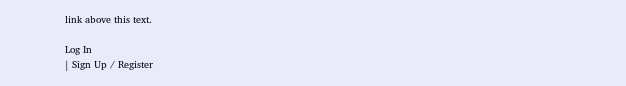link above this text.

Log In
| Sign Up / Register